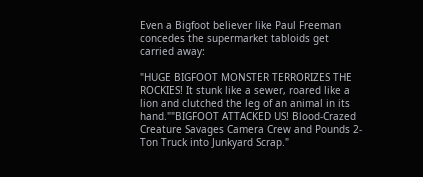Even a Bigfoot believer like Paul Freeman concedes the supermarket tabloids get carried away:

"HUGE BIGFOOT MONSTER TERRORIZES THE ROCKIES! It stunk like a sewer, roared like a lion and clutched the leg of an animal in its hand.""BIGFOOT ATTACKED US! Blood-Crazed Creature Savages Camera Crew and Pounds 2-Ton Truck into Junkyard Scrap."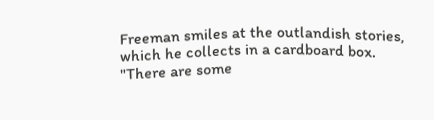Freeman smiles at the outlandish stories, which he collects in a cardboard box. "There are some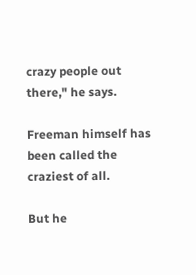crazy people out there," he says.

Freeman himself has been called the craziest of all.

But he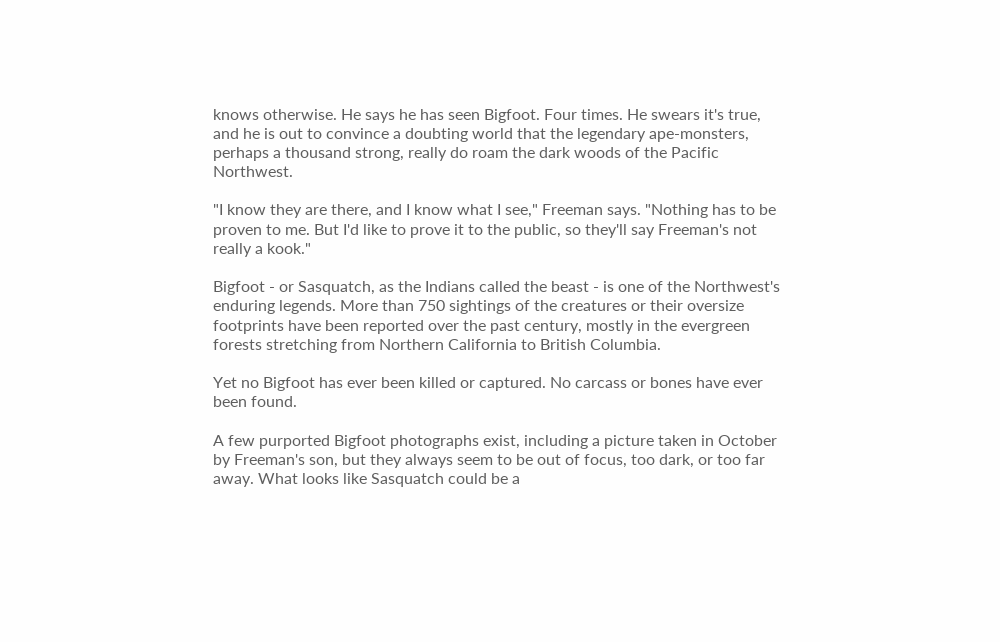knows otherwise. He says he has seen Bigfoot. Four times. He swears it's true, and he is out to convince a doubting world that the legendary ape-monsters, perhaps a thousand strong, really do roam the dark woods of the Pacific Northwest.

"I know they are there, and I know what I see," Freeman says. "Nothing has to be proven to me. But I'd like to prove it to the public, so they'll say Freeman's not really a kook."

Bigfoot - or Sasquatch, as the Indians called the beast - is one of the Northwest's enduring legends. More than 750 sightings of the creatures or their oversize footprints have been reported over the past century, mostly in the evergreen forests stretching from Northern California to British Columbia.

Yet no Bigfoot has ever been killed or captured. No carcass or bones have ever been found.

A few purported Bigfoot photographs exist, including a picture taken in October by Freeman's son, but they always seem to be out of focus, too dark, or too far away. What looks like Sasquatch could be a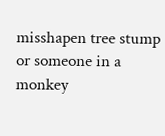misshapen tree stump or someone in a monkey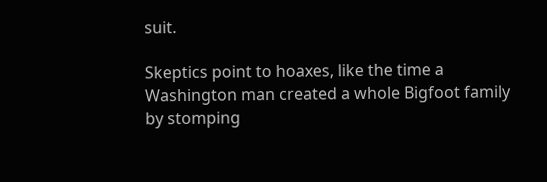suit.

Skeptics point to hoaxes, like the time a Washington man created a whole Bigfoot family by stomping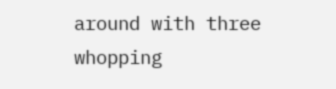around with three whopping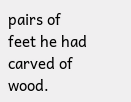pairs of feet he had carved of wood.